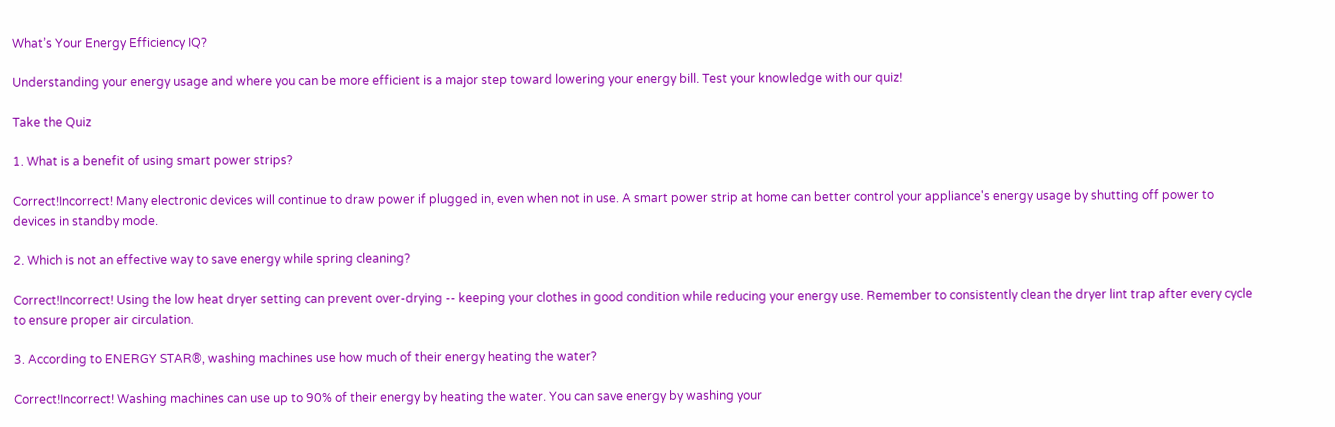What’s Your Energy Efficiency IQ?

Understanding your energy usage and where you can be more efficient is a major step toward lowering your energy bill. Test your knowledge with our quiz!

Take the Quiz

1. What is a benefit of using smart power strips?

Correct!Incorrect! Many electronic devices will continue to draw power if plugged in, even when not in use. A smart power strip at home can better control your appliance's energy usage by shutting off power to devices in standby mode.

2. Which is not an effective way to save energy while spring cleaning?

Correct!Incorrect! Using the low heat dryer setting can prevent over-drying -- keeping your clothes in good condition while reducing your energy use. Remember to consistently clean the dryer lint trap after every cycle to ensure proper air circulation.

3. According to ENERGY STAR®, washing machines use how much of their energy heating the water?

Correct!Incorrect! Washing machines can use up to 90% of their energy by heating the water. You can save energy by washing your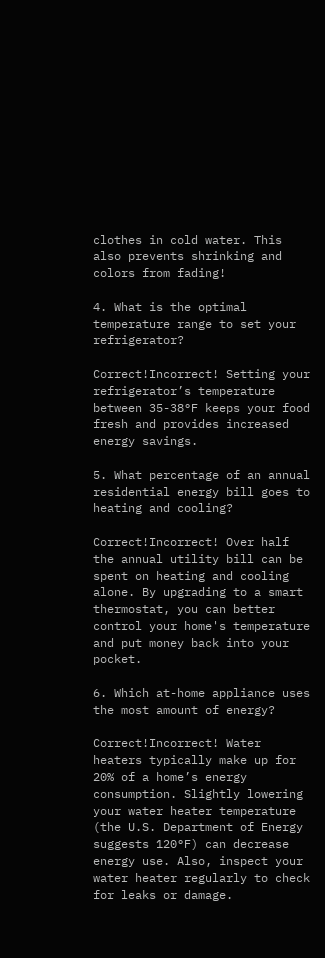clothes in cold water. This also prevents shrinking and colors from fading!

4. What is the optimal temperature range to set your refrigerator?

Correct!Incorrect! Setting your refrigerator’s temperature between 35-38°F keeps your food fresh and provides increased energy savings.

5. What percentage of an annual residential energy bill goes to heating and cooling?

Correct!Incorrect! Over half the annual utility bill can be spent on heating and cooling alone. By upgrading to a smart thermostat, you can better control your home's temperature and put money back into your pocket.

6. Which at-home appliance uses the most amount of energy?

Correct!Incorrect! Water heaters typically make up for 20% of a home’s energy consumption. Slightly lowering your water heater temperature (the U.S. Department of Energy suggests 120°F) can decrease energy use. Also, inspect your water heater regularly to check for leaks or damage.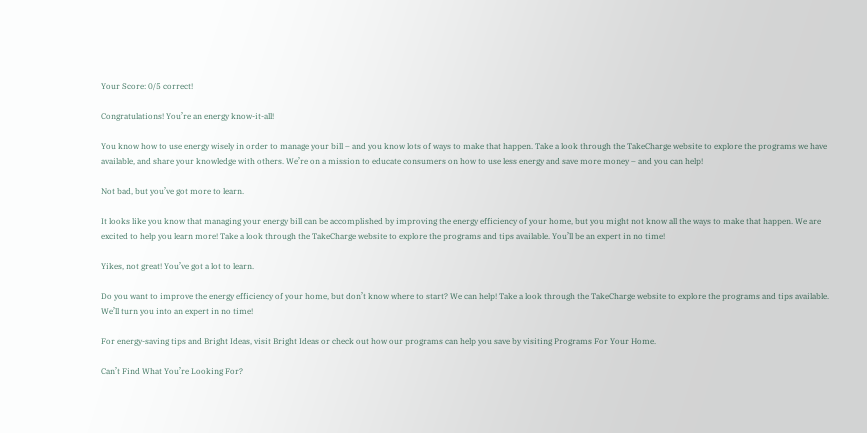Your Score: 0/5 correct!

Congratulations! You’re an energy know-it-all!

You know how to use energy wisely in order to manage your bill – and you know lots of ways to make that happen. Take a look through the TakeCharge website to explore the programs we have available, and share your knowledge with others. We’re on a mission to educate consumers on how to use less energy and save more money – and you can help!

Not bad, but you’ve got more to learn.

It looks like you know that managing your energy bill can be accomplished by improving the energy efficiency of your home, but you might not know all the ways to make that happen. We are excited to help you learn more! Take a look through the TakeCharge website to explore the programs and tips available. You’ll be an expert in no time!

Yikes, not great! You’ve got a lot to learn.

Do you want to improve the energy efficiency of your home, but don’t know where to start? We can help! Take a look through the TakeCharge website to explore the programs and tips available. We’ll turn you into an expert in no time!

For energy-saving tips and Bright Ideas, visit Bright Ideas or check out how our programs can help you save by visiting Programs For Your Home.

Can’t Find What You’re Looking For?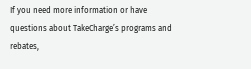If you need more information or have questions about TakeCharge’s programs and rebates,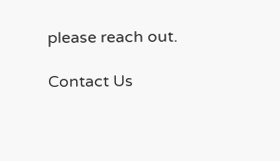please reach out.

Contact Us